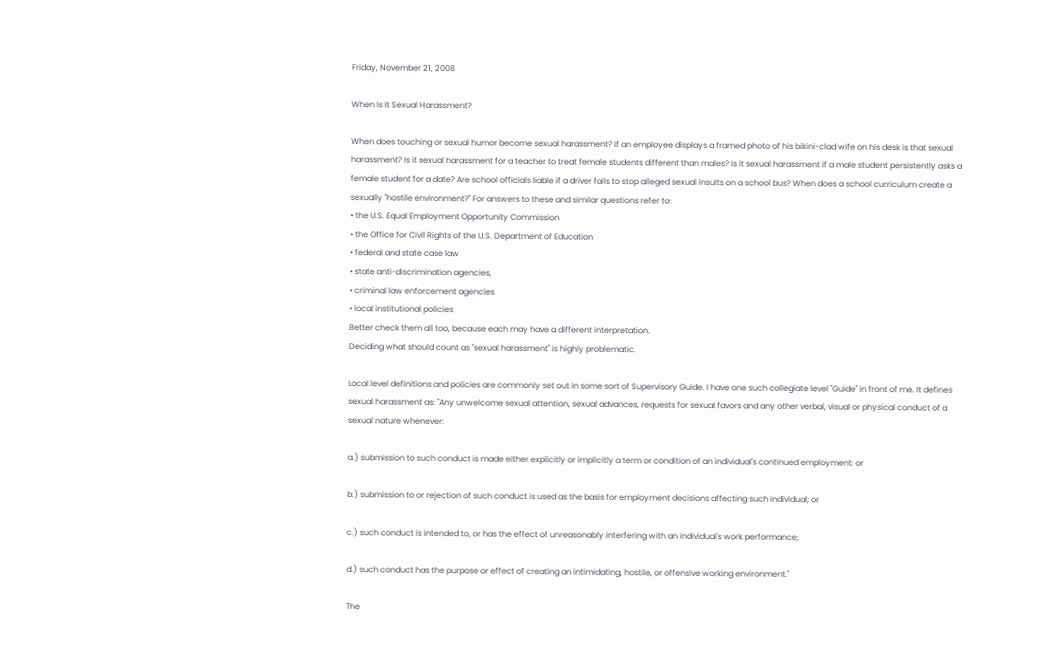Friday, November 21, 2008

When Is It Sexual Harassment?

When does touching or sexual humor become sexual harassment? If an employee displays a framed photo of his bikini-clad wife on his desk is that sexual harassment? Is it sexual harassment for a teacher to treat female students different than males? Is it sexual harassment if a male student persistently asks a female student for a date? Are school officials liable if a driver fails to stop alleged sexual insults on a school bus? When does a school curriculum create a sexually "hostile environment?" For answers to these and similar questions refer to:
• the U.S. Equal Employment Opportunity Commission
• the Office for Civil Rights of the U.S. Department of Education
• federal and state case law
• state anti-discrimination agencies,
• criminal law enforcement agencies
• local institutional policies
Better check them all too, because each may have a different interpretation.
Deciding what should count as "sexual harassment" is highly problematic.

Local level definitions and policies are commonly set out in some sort of Supervisory Guide. I have one such collegiate level "Guide" in front of me. It defines sexual harassment as: "Any unwelcome sexual attention, sexual advances, requests for sexual favors and any other verbal, visual or physical conduct of a sexual nature whenever:

a.) submission to such conduct is made either explicitly or implicitly a term or condition of an individual's continued employment: or

b.) submission to or rejection of such conduct is used as the basis for employment decisions affecting such individual; or

c.) such conduct is intended to, or has the effect of unreasonably interfering with an individual's work performance;

d.) such conduct has the purpose or effect of creating an intimidating, hostile, or offensive working environment."

The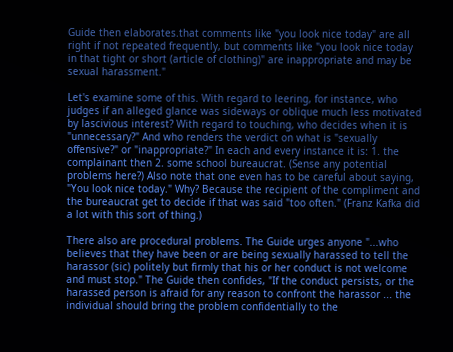Guide then elaborates.that comments like "you look nice today" are all right if not repeated frequently, but comments like "you look nice today in that tight or short (article of clothing)" are inappropriate and may be sexual harassment."

Let's examine some of this. With regard to leering, for instance, who judges if an alleged glance was sideways or oblique much less motivated by lascivious interest? With regard to touching, who decides when it is "unnecessary?" And who renders the verdict on what is "sexually offensive?" or "inappropriate?" In each and every instance it is: 1. the complainant then 2. some school bureaucrat. (Sense any potential problems here?) Also note that one even has to be careful about saying, "You look nice today." Why? Because the recipient of the compliment and the bureaucrat get to decide if that was said "too often." (Franz Kafka did a lot with this sort of thing.)

There also are procedural problems. The Guide urges anyone "...who believes that they have been or are being sexually harassed to tell the harassor (sic) politely but firmly that his or her conduct is not welcome and must stop." The Guide then confides, "If the conduct persists, or the harassed person is afraid for any reason to confront the harassor ... the individual should bring the problem confidentially to the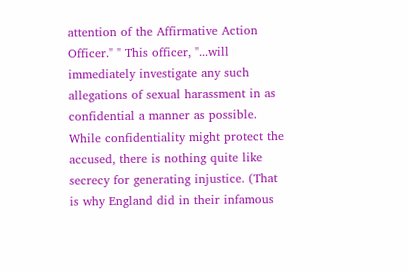attention of the Affirmative Action Officer." " This officer, "...will immediately investigate any such allegations of sexual harassment in as confidential a manner as possible. While confidentiality might protect the accused, there is nothing quite like secrecy for generating injustice. (That is why England did in their infamous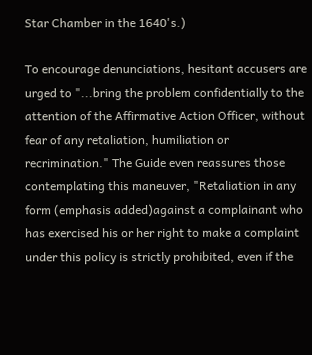Star Chamber in the 1640's.)

To encourage denunciations, hesitant accusers are urged to "...bring the problem confidentially to the attention of the Affirmative Action Officer, without fear of any retaliation, humiliation or recrimination." The Guide even reassures those contemplating this maneuver, "Retaliation in any form (emphasis added)against a complainant who has exercised his or her right to make a complaint under this policy is strictly prohibited, even if the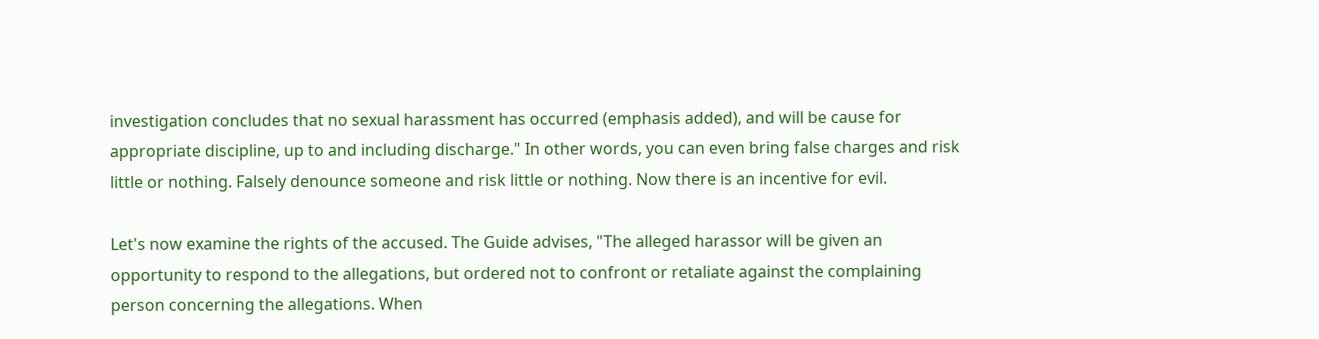investigation concludes that no sexual harassment has occurred (emphasis added), and will be cause for appropriate discipline, up to and including discharge." In other words, you can even bring false charges and risk little or nothing. Falsely denounce someone and risk little or nothing. Now there is an incentive for evil.

Let's now examine the rights of the accused. The Guide advises, "The alleged harassor will be given an opportunity to respond to the allegations, but ordered not to confront or retaliate against the complaining person concerning the allegations. When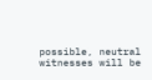possible, neutral witnesses will be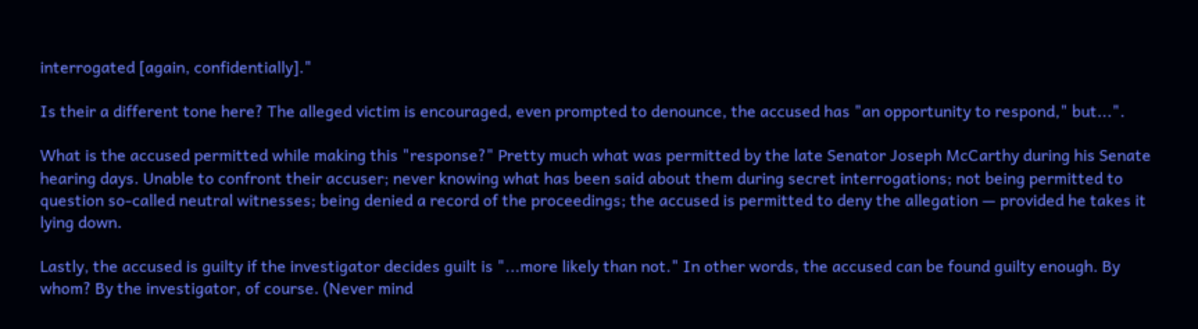interrogated [again, confidentially]."

Is their a different tone here? The alleged victim is encouraged, even prompted to denounce, the accused has "an opportunity to respond," but...".

What is the accused permitted while making this "response?" Pretty much what was permitted by the late Senator Joseph McCarthy during his Senate hearing days. Unable to confront their accuser; never knowing what has been said about them during secret interrogations; not being permitted to question so-called neutral witnesses; being denied a record of the proceedings; the accused is permitted to deny the allegation — provided he takes it lying down.

Lastly, the accused is guilty if the investigator decides guilt is "...more likely than not." In other words, the accused can be found guilty enough. By whom? By the investigator, of course. (Never mind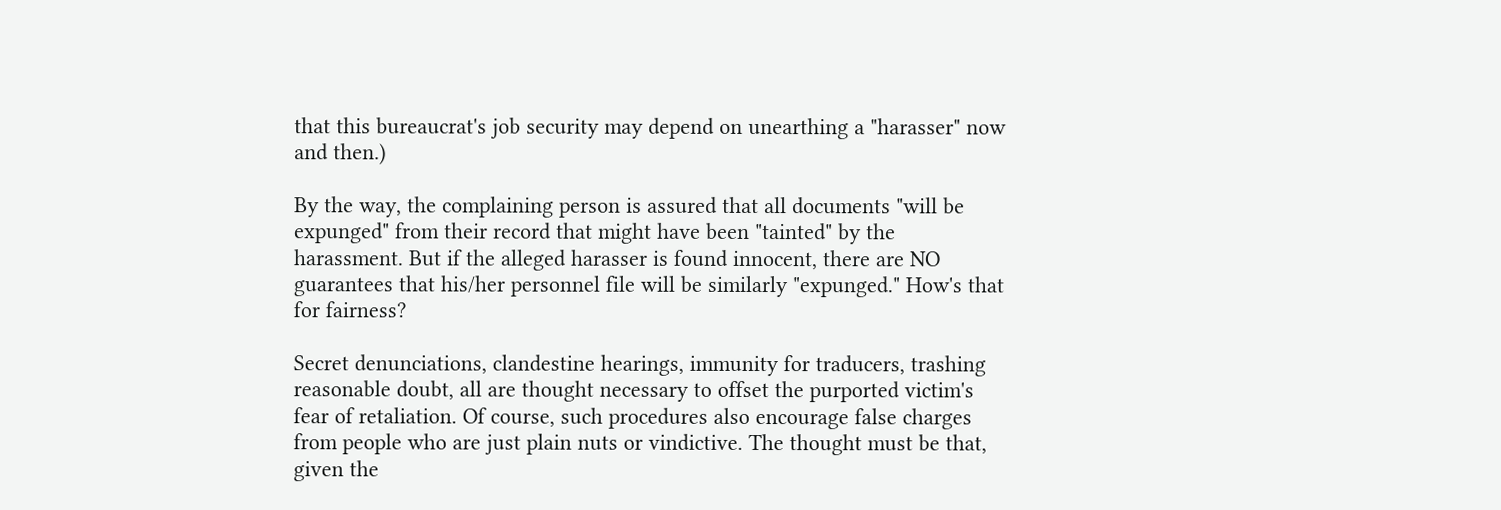that this bureaucrat's job security may depend on unearthing a "harasser" now and then.)

By the way, the complaining person is assured that all documents "will be expunged" from their record that might have been "tainted" by the harassment. But if the alleged harasser is found innocent, there are NO guarantees that his/her personnel file will be similarly "expunged." How's that for fairness?

Secret denunciations, clandestine hearings, immunity for traducers, trashing reasonable doubt, all are thought necessary to offset the purported victim's fear of retaliation. Of course, such procedures also encourage false charges from people who are just plain nuts or vindictive. The thought must be that, given the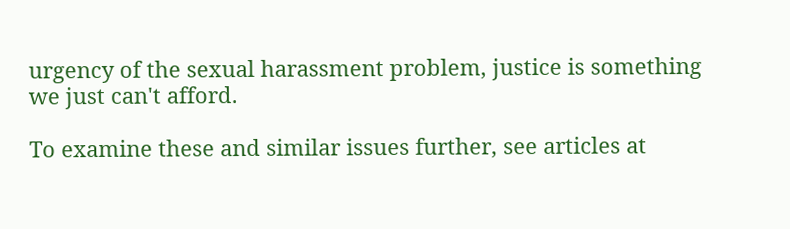urgency of the sexual harassment problem, justice is something we just can't afford.

To examine these and similar issues further, see articles at